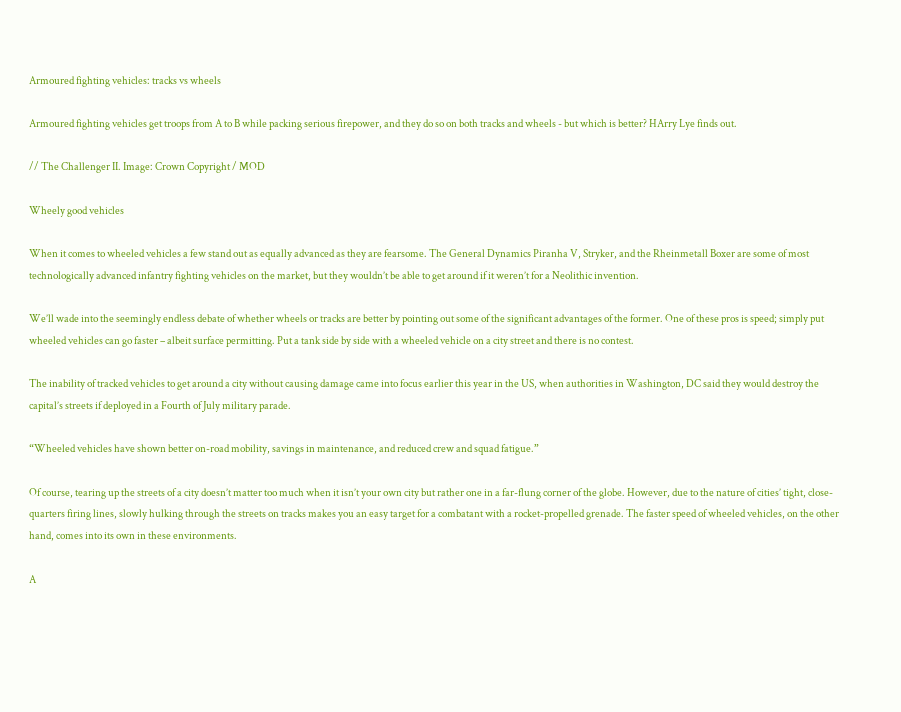Armoured fighting vehicles: tracks vs wheels

Armoured fighting vehicles get troops from A to B while packing serious firepower, and they do so on both tracks and wheels - but which is better? HArry Lye finds out.

// The Challenger II. Image: Crown Copyright / MOD

Wheely good vehicles

When it comes to wheeled vehicles a few stand out as equally advanced as they are fearsome. The General Dynamics Piranha V, Stryker, and the Rheinmetall Boxer are some of most technologically advanced infantry fighting vehicles on the market, but they wouldn’t be able to get around if it weren’t for a Neolithic invention.

We’ll wade into the seemingly endless debate of whether wheels or tracks are better by pointing out some of the significant advantages of the former. One of these pros is speed; simply put wheeled vehicles can go faster – albeit surface permitting. Put a tank side by side with a wheeled vehicle on a city street and there is no contest.

The inability of tracked vehicles to get around a city without causing damage came into focus earlier this year in the US, when authorities in Washington, DC said they would destroy the capital’s streets if deployed in a Fourth of July military parade.

“Wheeled vehicles have shown better on-road mobility, savings in maintenance, and reduced crew and squad fatigue.”

Of course, tearing up the streets of a city doesn’t matter too much when it isn’t your own city but rather one in a far-flung corner of the globe. However, due to the nature of cities’ tight, close-quarters firing lines, slowly hulking through the streets on tracks makes you an easy target for a combatant with a rocket-propelled grenade. The faster speed of wheeled vehicles, on the other hand, comes into its own in these environments.

A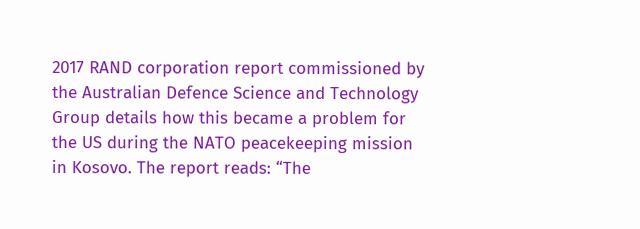2017 RAND corporation report commissioned by the Australian Defence Science and Technology Group details how this became a problem for the US during the NATO peacekeeping mission in Kosovo. The report reads: “The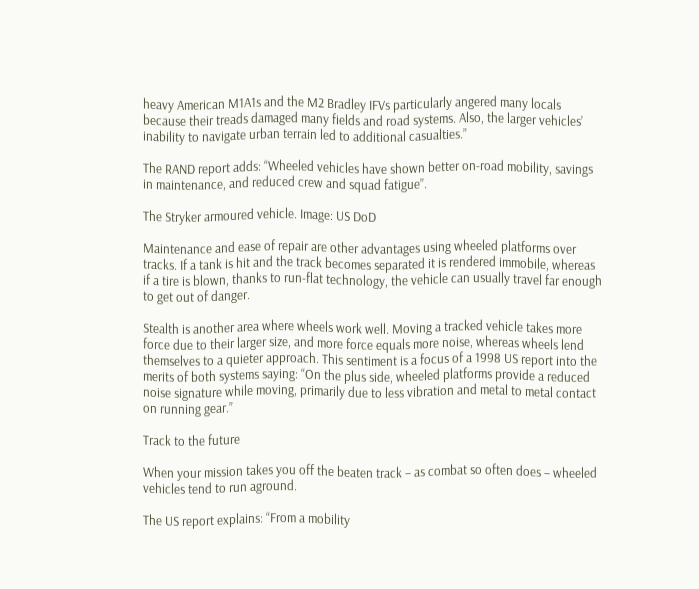heavy American M1A1s and the M2 Bradley IFVs particularly angered many locals because their treads damaged many fields and road systems. Also, the larger vehicles’ inability to navigate urban terrain led to additional casualties.”

The RAND report adds: “Wheeled vehicles have shown better on-road mobility, savings in maintenance, and reduced crew and squad fatigue”.

The Stryker armoured vehicle. Image: US DoD

Maintenance and ease of repair are other advantages using wheeled platforms over tracks. If a tank is hit and the track becomes separated it is rendered immobile, whereas if a tire is blown, thanks to run-flat technology, the vehicle can usually travel far enough to get out of danger.

Stealth is another area where wheels work well. Moving a tracked vehicle takes more force due to their larger size, and more force equals more noise, whereas wheels lend themselves to a quieter approach. This sentiment is a focus of a 1998 US report into the merits of both systems saying: “On the plus side, wheeled platforms provide a reduced noise signature while moving, primarily due to less vibration and metal to metal contact on running gear.”

Track to the future

When your mission takes you off the beaten track – as combat so often does – wheeled vehicles tend to run aground.

The US report explains: “From a mobility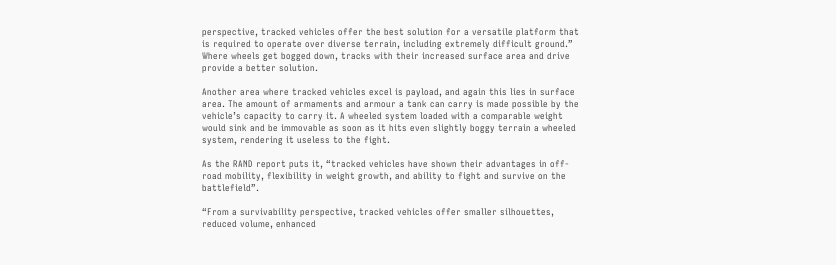perspective, tracked vehicles offer the best solution for a versatile platform that is required to operate over diverse terrain, including extremely difficult ground.” Where wheels get bogged down, tracks with their increased surface area and drive provide a better solution.

Another area where tracked vehicles excel is payload, and again this lies in surface area. The amount of armaments and armour a tank can carry is made possible by the vehicle’s capacity to carry it. A wheeled system loaded with a comparable weight would sink and be immovable as soon as it hits even slightly boggy terrain a wheeled system, rendering it useless to the fight.

As the RAND report puts it, “tracked vehicles have shown their advantages in off-road mobility, flexibility in weight growth, and ability to fight and survive on the battlefield”.

“From a survivability perspective, tracked vehicles offer smaller silhouettes, reduced volume, enhanced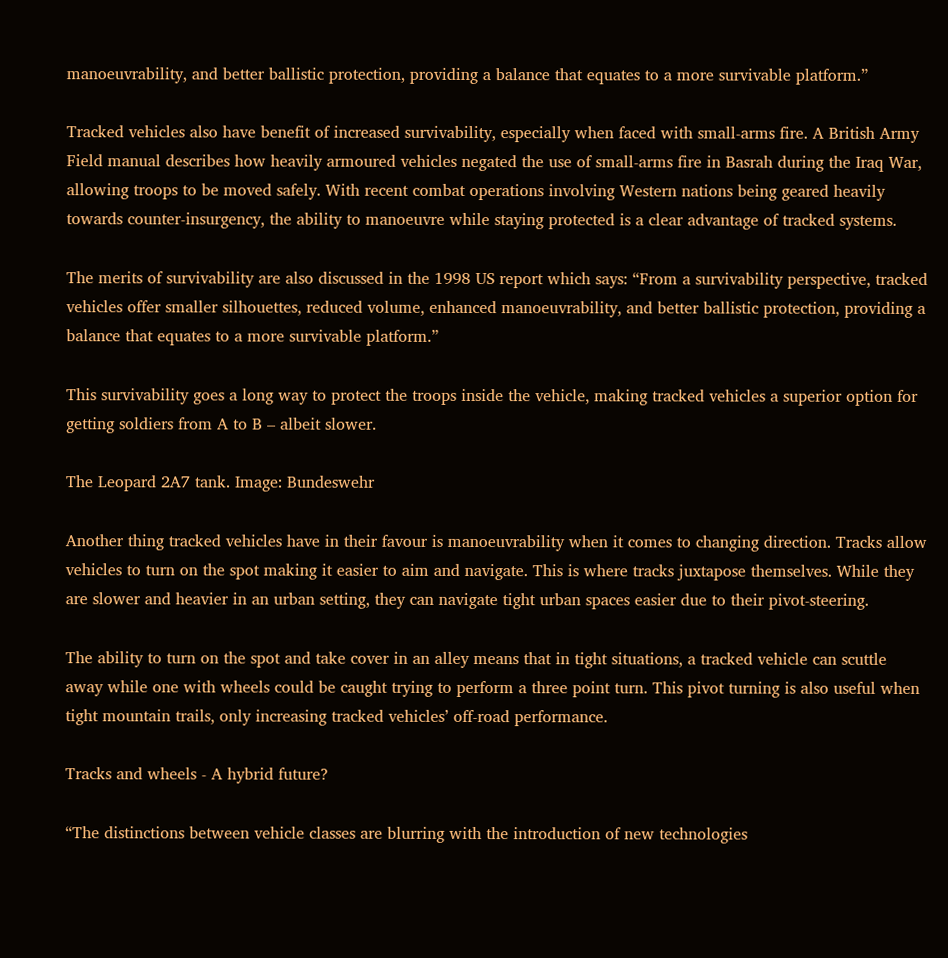manoeuvrability, and better ballistic protection, providing a balance that equates to a more survivable platform.”

Tracked vehicles also have benefit of increased survivability, especially when faced with small-arms fire. A British Army Field manual describes how heavily armoured vehicles negated the use of small-arms fire in Basrah during the Iraq War, allowing troops to be moved safely. With recent combat operations involving Western nations being geared heavily towards counter-insurgency, the ability to manoeuvre while staying protected is a clear advantage of tracked systems.

The merits of survivability are also discussed in the 1998 US report which says: “From a survivability perspective, tracked vehicles offer smaller silhouettes, reduced volume, enhanced manoeuvrability, and better ballistic protection, providing a balance that equates to a more survivable platform.”

This survivability goes a long way to protect the troops inside the vehicle, making tracked vehicles a superior option for getting soldiers from A to B – albeit slower.

The Leopard 2A7 tank. Image: Bundeswehr

Another thing tracked vehicles have in their favour is manoeuvrability when it comes to changing direction. Tracks allow vehicles to turn on the spot making it easier to aim and navigate. This is where tracks juxtapose themselves. While they are slower and heavier in an urban setting, they can navigate tight urban spaces easier due to their pivot-steering.

The ability to turn on the spot and take cover in an alley means that in tight situations, a tracked vehicle can scuttle away while one with wheels could be caught trying to perform a three point turn. This pivot turning is also useful when tight mountain trails, only increasing tracked vehicles’ off-road performance.

Tracks and wheels - A hybrid future?

“The distinctions between vehicle classes are blurring with the introduction of new technologies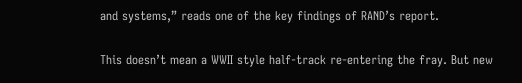and systems,” reads one of the key findings of RAND’s report.

This doesn’t mean a WWII style half-track re-entering the fray. But new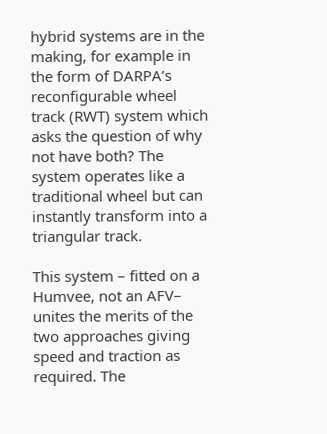hybrid systems are in the making, for example in the form of DARPA’s reconfigurable wheel track (RWT) system which asks the question of why not have both? The system operates like a traditional wheel but can instantly transform into a triangular track.

This system – fitted on a Humvee, not an AFV– unites the merits of the two approaches giving speed and traction as required. The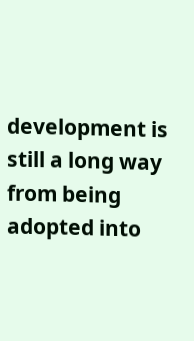development is still a long way from being adopted into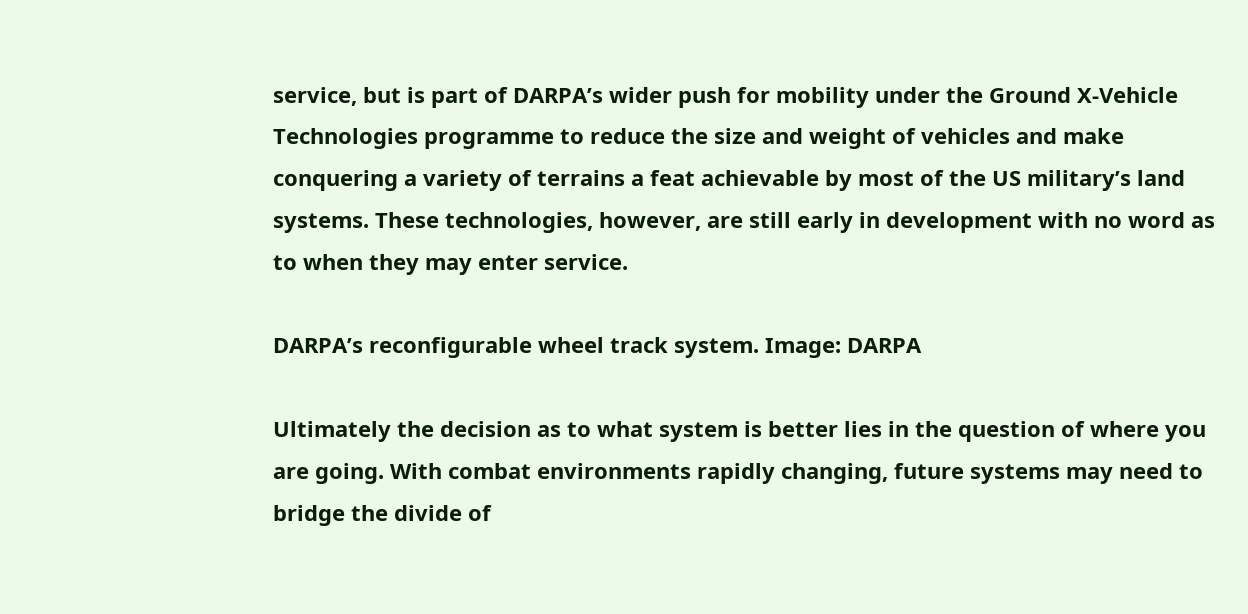service, but is part of DARPA’s wider push for mobility under the Ground X-Vehicle Technologies programme to reduce the size and weight of vehicles and make conquering a variety of terrains a feat achievable by most of the US military’s land systems. These technologies, however, are still early in development with no word as to when they may enter service.

DARPA’s reconfigurable wheel track system. Image: DARPA

Ultimately the decision as to what system is better lies in the question of where you are going. With combat environments rapidly changing, future systems may need to bridge the divide of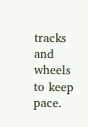tracks and wheels to keep pace.